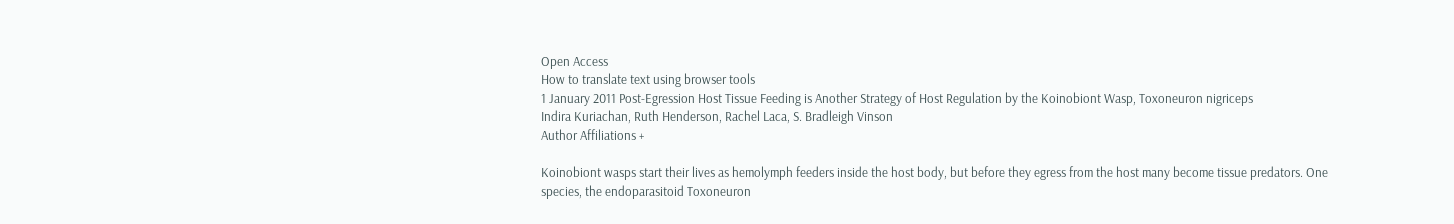Open Access
How to translate text using browser tools
1 January 2011 Post-Egression Host Tissue Feeding is Another Strategy of Host Regulation by the Koinobiont Wasp, Toxoneuron nigriceps
Indira Kuriachan, Ruth Henderson, Rachel Laca, S. Bradleigh Vinson
Author Affiliations +

Koinobiont wasps start their lives as hemolymph feeders inside the host body, but before they egress from the host many become tissue predators. One species, the endoparasitoid Toxoneuron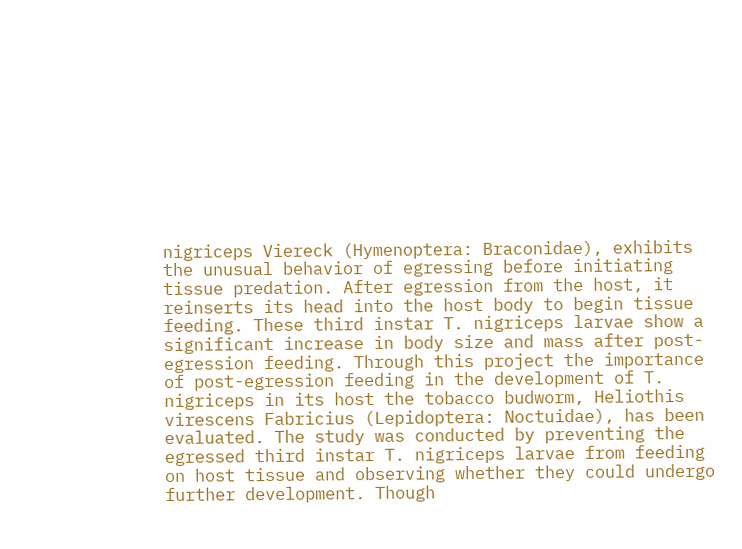nigriceps Viereck (Hymenoptera: Braconidae), exhibits the unusual behavior of egressing before initiating tissue predation. After egression from the host, it reinserts its head into the host body to begin tissue feeding. These third instar T. nigriceps larvae show a significant increase in body size and mass after post-egression feeding. Through this project the importance of post-egression feeding in the development of T. nigriceps in its host the tobacco budworm, Heliothis virescens Fabricius (Lepidoptera: Noctuidae), has been evaluated. The study was conducted by preventing the egressed third instar T. nigriceps larvae from feeding on host tissue and observing whether they could undergo further development. Though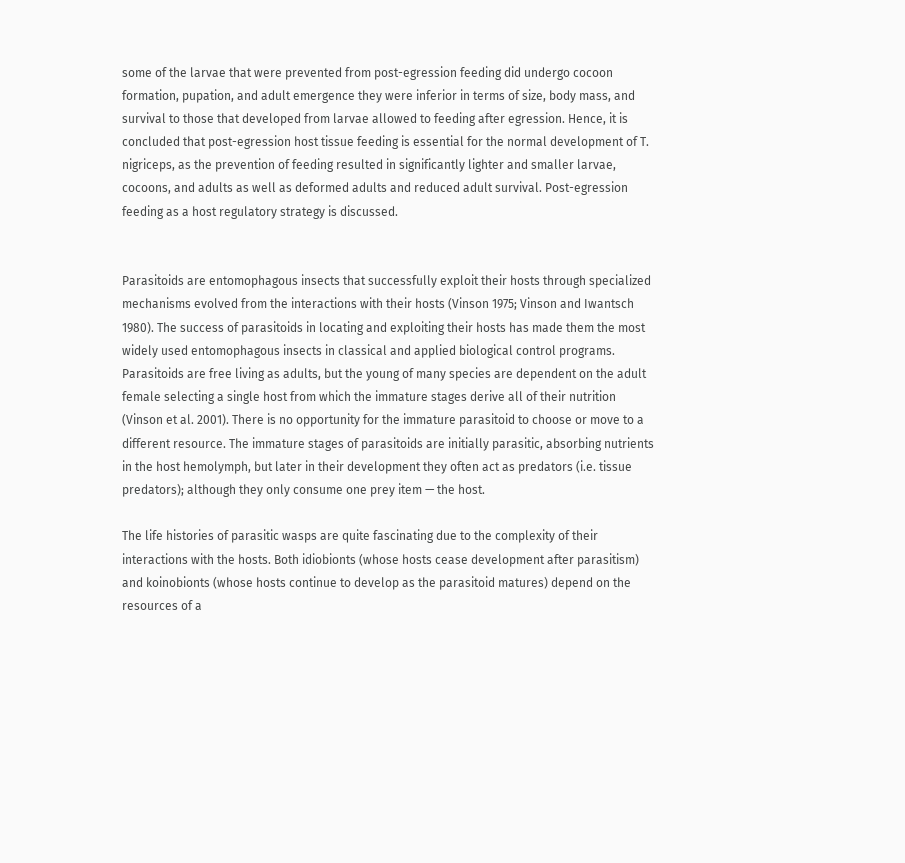some of the larvae that were prevented from post-egression feeding did undergo cocoon formation, pupation, and adult emergence they were inferior in terms of size, body mass, and survival to those that developed from larvae allowed to feeding after egression. Hence, it is concluded that post-egression host tissue feeding is essential for the normal development of T. nigriceps, as the prevention of feeding resulted in significantly lighter and smaller larvae, cocoons, and adults as well as deformed adults and reduced adult survival. Post-egression feeding as a host regulatory strategy is discussed.


Parasitoids are entomophagous insects that successfully exploit their hosts through specialized mechanisms evolved from the interactions with their hosts (Vinson 1975; Vinson and Iwantsch 1980). The success of parasitoids in locating and exploiting their hosts has made them the most widely used entomophagous insects in classical and applied biological control programs. Parasitoids are free living as adults, but the young of many species are dependent on the adult female selecting a single host from which the immature stages derive all of their nutrition (Vinson et al. 2001). There is no opportunity for the immature parasitoid to choose or move to a different resource. The immature stages of parasitoids are initially parasitic, absorbing nutrients in the host hemolymph, but later in their development they often act as predators (i.e. tissue predators); although they only consume one prey item — the host.

The life histories of parasitic wasps are quite fascinating due to the complexity of their interactions with the hosts. Both idiobionts (whose hosts cease development after parasitism) and koinobionts (whose hosts continue to develop as the parasitoid matures) depend on the resources of a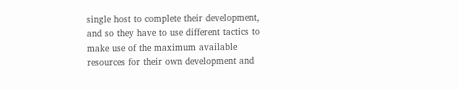single host to complete their development, and so they have to use different tactics to make use of the maximum available resources for their own development and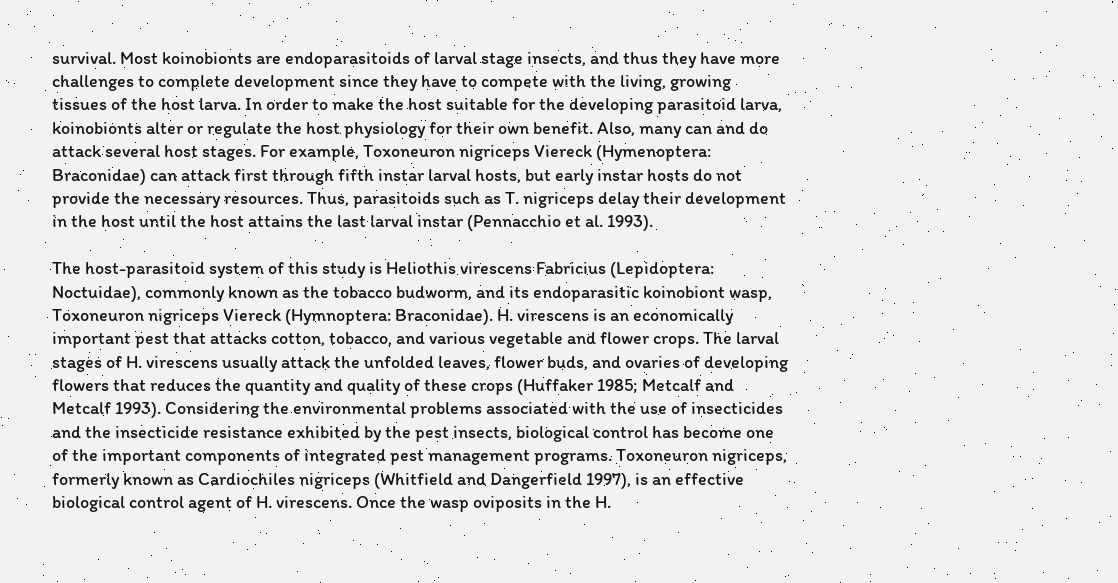survival. Most koinobionts are endoparasitoids of larval stage insects, and thus they have more challenges to complete development since they have to compete with the living, growing tissues of the host larva. In order to make the host suitable for the developing parasitoid larva, koinobionts alter or regulate the host physiology for their own benefit. Also, many can and do attack several host stages. For example, Toxoneuron nigriceps Viereck (Hymenoptera: Braconidae) can attack first through fifth instar larval hosts, but early instar hosts do not provide the necessary resources. Thus, parasitoids such as T. nigriceps delay their development in the host until the host attains the last larval instar (Pennacchio et al. 1993).

The host-parasitoid system of this study is Heliothis virescens Fabricius (Lepidoptera: Noctuidae), commonly known as the tobacco budworm, and its endoparasitic koinobiont wasp, Toxoneuron nigriceps Viereck (Hymnoptera: Braconidae). H. virescens is an economically important pest that attacks cotton, tobacco, and various vegetable and flower crops. The larval stages of H. virescens usually attack the unfolded leaves, flower buds, and ovaries of developing flowers that reduces the quantity and quality of these crops (Huffaker 1985; Metcalf and Metcalf 1993). Considering the environmental problems associated with the use of insecticides and the insecticide resistance exhibited by the pest insects, biological control has become one of the important components of integrated pest management programs. Toxoneuron nigriceps, formerly known as Cardiochiles nigriceps (Whitfield and Dangerfield 1997), is an effective biological control agent of H. virescens. Once the wasp oviposits in the H.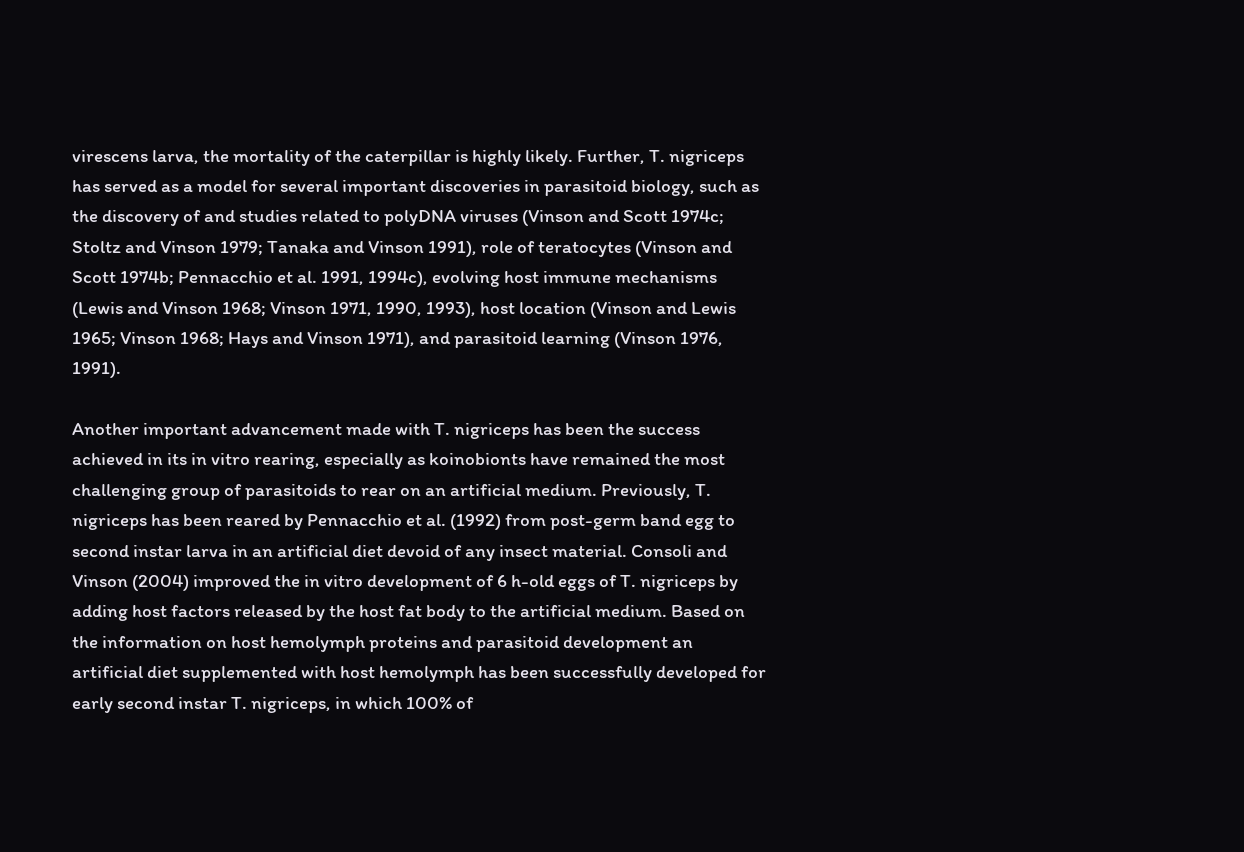virescens larva, the mortality of the caterpillar is highly likely. Further, T. nigriceps has served as a model for several important discoveries in parasitoid biology, such as the discovery of and studies related to polyDNA viruses (Vinson and Scott 1974c; Stoltz and Vinson 1979; Tanaka and Vinson 1991), role of teratocytes (Vinson and Scott 1974b; Pennacchio et al. 1991, 1994c), evolving host immune mechanisms (Lewis and Vinson 1968; Vinson 1971, 1990, 1993), host location (Vinson and Lewis 1965; Vinson 1968; Hays and Vinson 1971), and parasitoid learning (Vinson 1976, 1991).

Another important advancement made with T. nigriceps has been the success achieved in its in vitro rearing, especially as koinobionts have remained the most challenging group of parasitoids to rear on an artificial medium. Previously, T. nigriceps has been reared by Pennacchio et al. (1992) from post-germ band egg to second instar larva in an artificial diet devoid of any insect material. Consoli and Vinson (2004) improved the in vitro development of 6 h-old eggs of T. nigriceps by adding host factors released by the host fat body to the artificial medium. Based on the information on host hemolymph proteins and parasitoid development an artificial diet supplemented with host hemolymph has been successfully developed for early second instar T. nigriceps, in which 100% of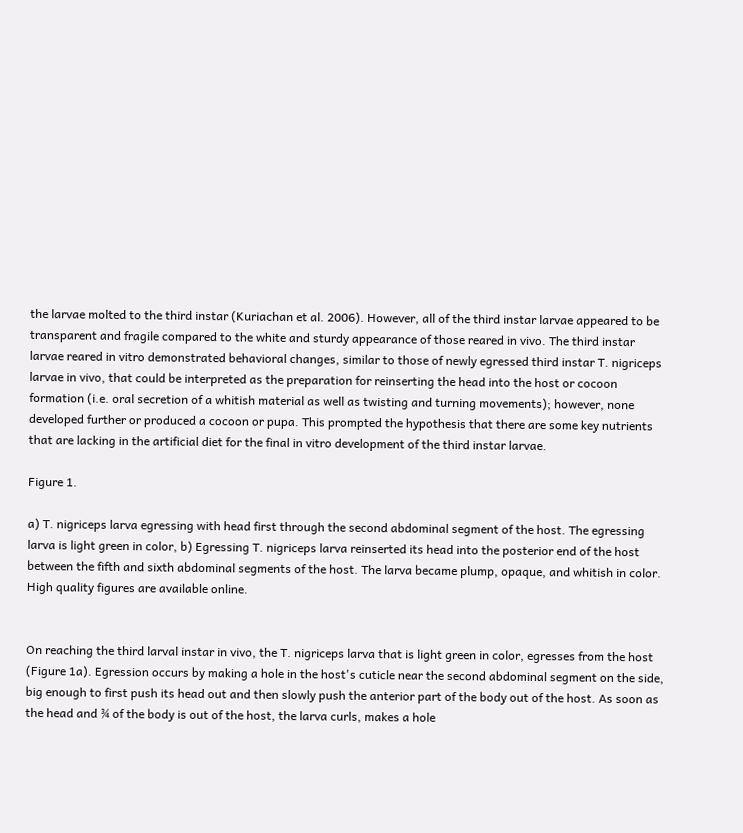the larvae molted to the third instar (Kuriachan et al. 2006). However, all of the third instar larvae appeared to be transparent and fragile compared to the white and sturdy appearance of those reared in vivo. The third instar larvae reared in vitro demonstrated behavioral changes, similar to those of newly egressed third instar T. nigriceps larvae in vivo, that could be interpreted as the preparation for reinserting the head into the host or cocoon formation (i.e. oral secretion of a whitish material as well as twisting and turning movements); however, none developed further or produced a cocoon or pupa. This prompted the hypothesis that there are some key nutrients that are lacking in the artificial diet for the final in vitro development of the third instar larvae.

Figure 1.

a) T. nigriceps larva egressing with head first through the second abdominal segment of the host. The egressing larva is light green in color, b) Egressing T. nigriceps larva reinserted its head into the posterior end of the host between the fifth and sixth abdominal segments of the host. The larva became plump, opaque, and whitish in color. High quality figures are available online.


On reaching the third larval instar in vivo, the T. nigriceps larva that is light green in color, egresses from the host (Figure 1a). Egression occurs by making a hole in the host's cuticle near the second abdominal segment on the side, big enough to first push its head out and then slowly push the anterior part of the body out of the host. As soon as the head and ¾ of the body is out of the host, the larva curls, makes a hole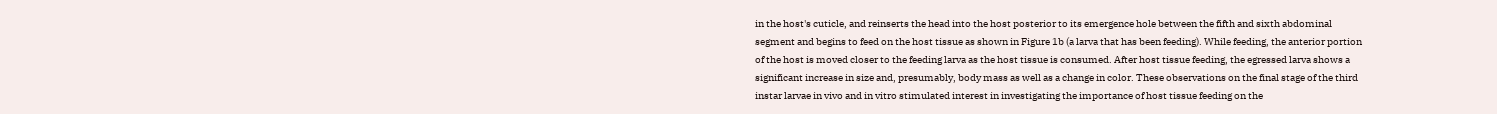in the host's cuticle, and reinserts the head into the host posterior to its emergence hole between the fifth and sixth abdominal segment and begins to feed on the host tissue as shown in Figure 1b (a larva that has been feeding). While feeding, the anterior portion of the host is moved closer to the feeding larva as the host tissue is consumed. After host tissue feeding, the egressed larva shows a significant increase in size and, presumably, body mass as well as a change in color. These observations on the final stage of the third instar larvae in vivo and in vitro stimulated interest in investigating the importance of host tissue feeding on the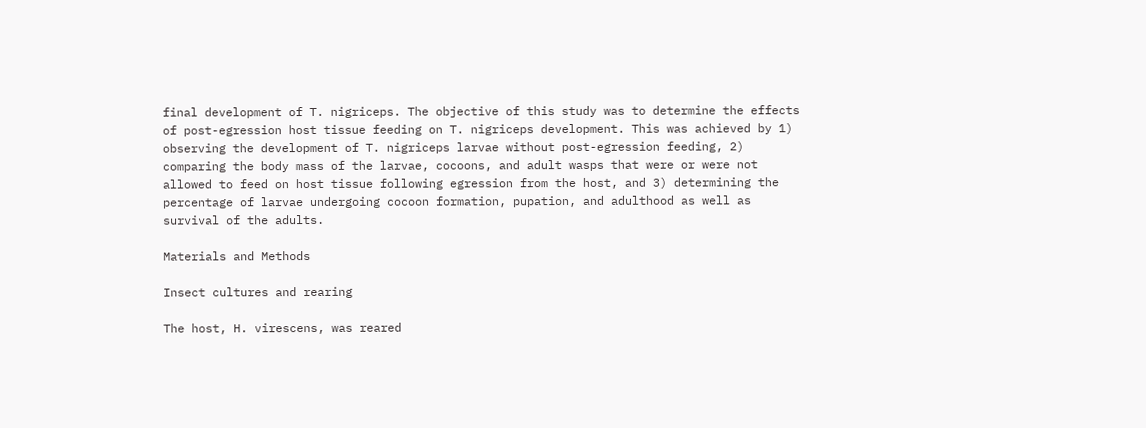final development of T. nigriceps. The objective of this study was to determine the effects of post-egression host tissue feeding on T. nigriceps development. This was achieved by 1) observing the development of T. nigriceps larvae without post-egression feeding, 2) comparing the body mass of the larvae, cocoons, and adult wasps that were or were not allowed to feed on host tissue following egression from the host, and 3) determining the percentage of larvae undergoing cocoon formation, pupation, and adulthood as well as survival of the adults.

Materials and Methods

Insect cultures and rearing

The host, H. virescens, was reared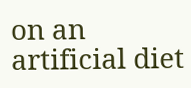on an artificial diet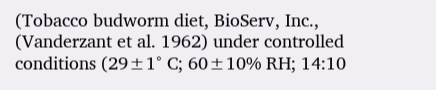(Tobacco budworm diet, BioServ, Inc., (Vanderzant et al. 1962) under controlled conditions (29±1° C; 60±10% RH; 14:10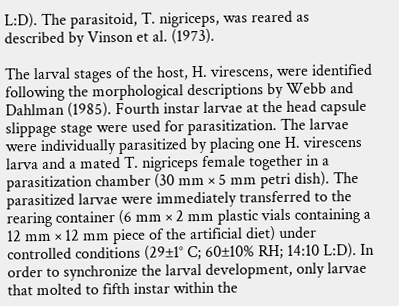L:D). The parasitoid, T. nigriceps, was reared as described by Vinson et al. (1973).

The larval stages of the host, H. virescens, were identified following the morphological descriptions by Webb and Dahlman (1985). Fourth instar larvae at the head capsule slippage stage were used for parasitization. The larvae were individually parasitized by placing one H. virescens larva and a mated T. nigriceps female together in a parasitization chamber (30 mm × 5 mm petri dish). The parasitized larvae were immediately transferred to the rearing container (6 mm × 2 mm plastic vials containing a 12 mm × 12 mm piece of the artificial diet) under controlled conditions (29±1° C; 60±10% RH; 14:10 L:D). In order to synchronize the larval development, only larvae that molted to fifth instar within the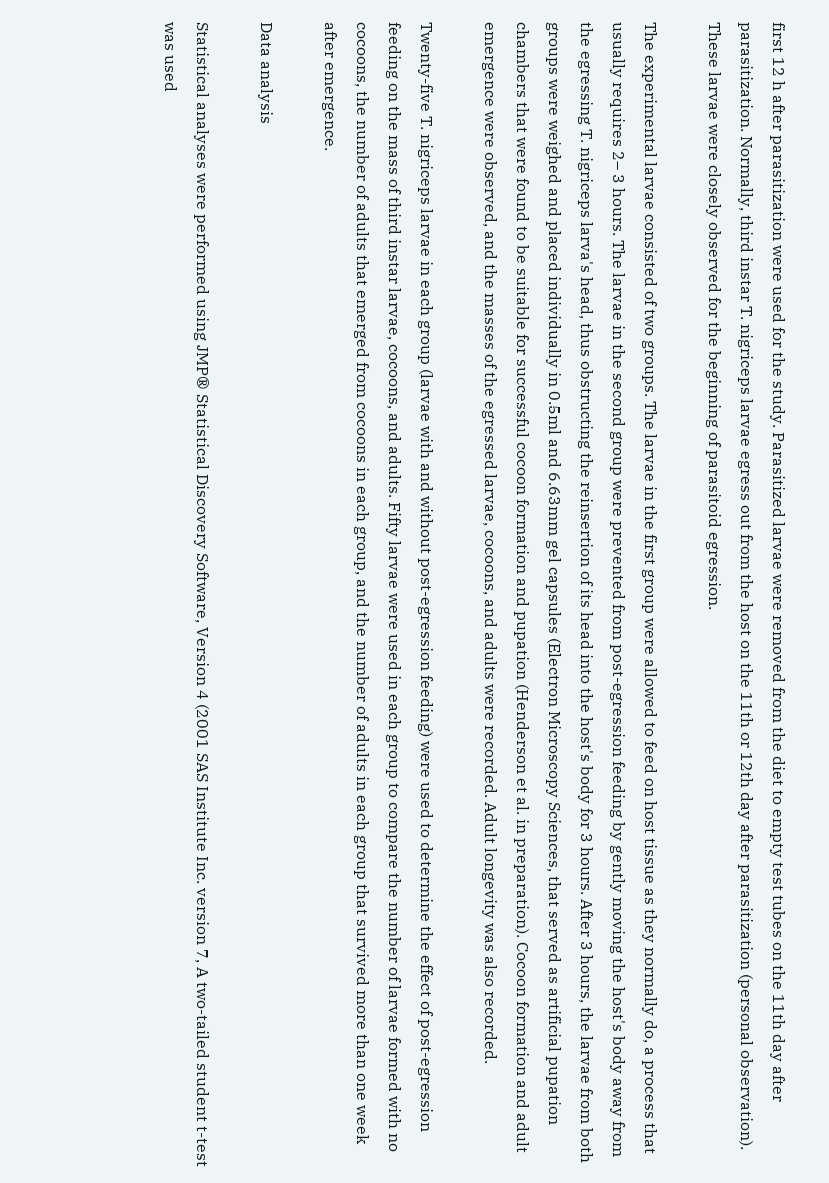first 12 h after parasitization were used for the study. Parasitized larvae were removed from the diet to empty test tubes on the 11th day after parasitization. Normally, third instar T. nigriceps larvae egress out from the host on the 11th or 12th day after parasitization (personal observation). These larvae were closely observed for the beginning of parasitoid egression.

The experimental larvae consisted of two groups. The larvae in the first group were allowed to feed on host tissue as they normally do, a process that usually requires 2– 3 hours. The larvae in the second group were prevented from post-egression feeding by gently moving the host's body away from the egressing T. nigriceps larva's head, thus obstructing the reinsertion of its head into the host's body for 3 hours. After 3 hours, the larvae from both groups were weighed and placed individually in 0.5ml and 6.63mm gel capsules (Electron Microscopy Sciences, that served as artificial pupation chambers that were found to be suitable for successful cocoon formation and pupation (Henderson et al. in preparation). Cocoon formation and adult emergence were observed, and the masses of the egressed larvae, cocoons, and adults were recorded. Adult longevity was also recorded.

Twenty-five T. nigriceps larvae in each group (larvae with and without post-egression feeding) were used to determine the effect of post-egression feeding on the mass of third instar larvae, cocoons, and adults. Fifty larvae were used in each group to compare the number of larvae formed with no cocoons, the number of adults that emerged from cocoons in each group, and the number of adults in each group that survived more than one week after emergence.

Data analysis

Statistical analyses were performed using JMP® Statistical Discovery Software, Version 4 (2001 SAS Institute Inc. version 7, A two-tailed student t-test was used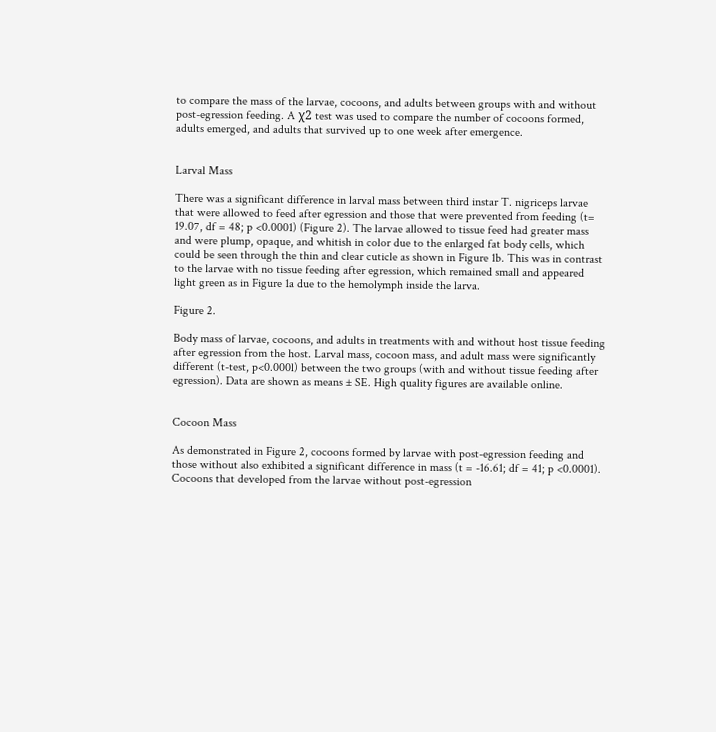to compare the mass of the larvae, cocoons, and adults between groups with and without post-egression feeding. A χ2 test was used to compare the number of cocoons formed, adults emerged, and adults that survived up to one week after emergence.


Larval Mass

There was a significant difference in larval mass between third instar T. nigriceps larvae that were allowed to feed after egression and those that were prevented from feeding (t= 19.07, df = 48; p <0.0001) (Figure 2). The larvae allowed to tissue feed had greater mass and were plump, opaque, and whitish in color due to the enlarged fat body cells, which could be seen through the thin and clear cuticle as shown in Figure 1b. This was in contrast to the larvae with no tissue feeding after egression, which remained small and appeared light green as in Figure 1a due to the hemolymph inside the larva.

Figure 2.

Body mass of larvae, cocoons, and adults in treatments with and without host tissue feeding after egression from the host. Larval mass, cocoon mass, and adult mass were significantly different (t-test, p<0.000l) between the two groups (with and without tissue feeding after egression). Data are shown as means ± SE. High quality figures are available online.


Cocoon Mass

As demonstrated in Figure 2, cocoons formed by larvae with post-egression feeding and those without also exhibited a significant difference in mass (t = -16.61; df = 41; p <0.0001). Cocoons that developed from the larvae without post-egression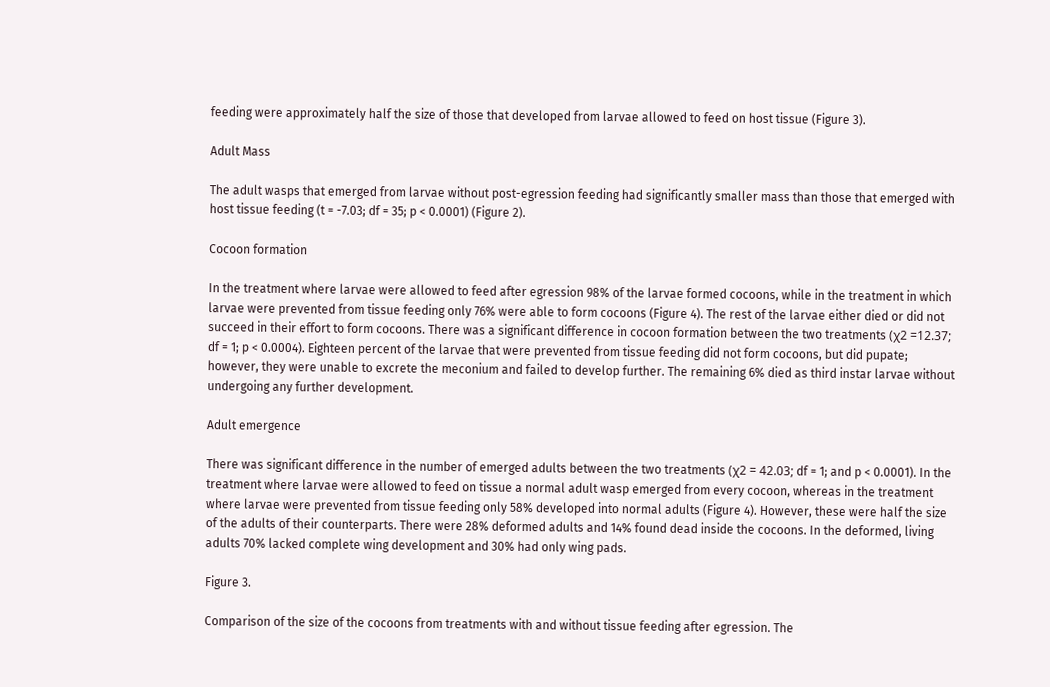feeding were approximately half the size of those that developed from larvae allowed to feed on host tissue (Figure 3).

Adult Mass

The adult wasps that emerged from larvae without post-egression feeding had significantly smaller mass than those that emerged with host tissue feeding (t = -7.03; df = 35; p < 0.0001) (Figure 2).

Cocoon formation

In the treatment where larvae were allowed to feed after egression 98% of the larvae formed cocoons, while in the treatment in which larvae were prevented from tissue feeding only 76% were able to form cocoons (Figure 4). The rest of the larvae either died or did not succeed in their effort to form cocoons. There was a significant difference in cocoon formation between the two treatments (χ2 =12.37; df = 1; p < 0.0004). Eighteen percent of the larvae that were prevented from tissue feeding did not form cocoons, but did pupate; however, they were unable to excrete the meconium and failed to develop further. The remaining 6% died as third instar larvae without undergoing any further development.

Adult emergence

There was significant difference in the number of emerged adults between the two treatments (χ2 = 42.03; df = 1; and p < 0.0001). In the treatment where larvae were allowed to feed on tissue a normal adult wasp emerged from every cocoon, whereas in the treatment where larvae were prevented from tissue feeding only 58% developed into normal adults (Figure 4). However, these were half the size of the adults of their counterparts. There were 28% deformed adults and 14% found dead inside the cocoons. In the deformed, living adults 70% lacked complete wing development and 30% had only wing pads.

Figure 3.

Comparison of the size of the cocoons from treatments with and without tissue feeding after egression. The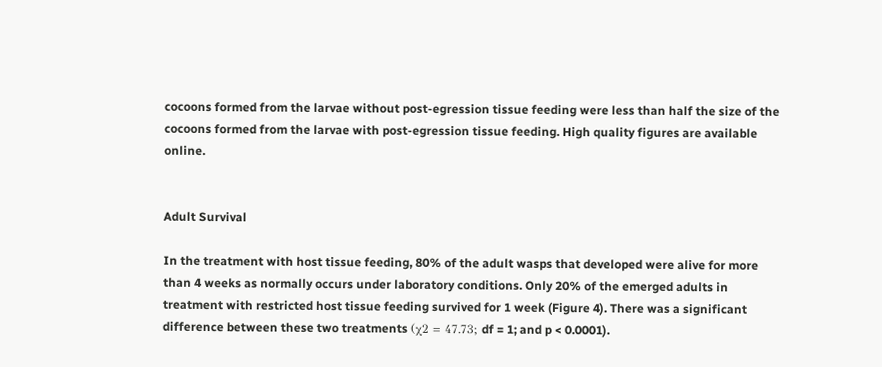cocoons formed from the larvae without post-egression tissue feeding were less than half the size of the cocoons formed from the larvae with post-egression tissue feeding. High quality figures are available online.


Adult Survival

In the treatment with host tissue feeding, 80% of the adult wasps that developed were alive for more than 4 weeks as normally occurs under laboratory conditions. Only 20% of the emerged adults in treatment with restricted host tissue feeding survived for 1 week (Figure 4). There was a significant difference between these two treatments (χ2 = 47.73; df = 1; and p < 0.0001).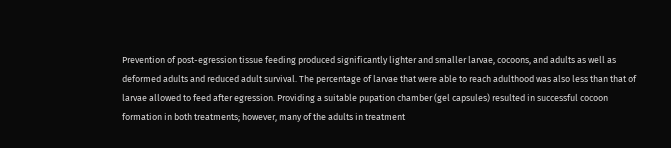Prevention of post-egression tissue feeding produced significantly lighter and smaller larvae, cocoons, and adults as well as deformed adults and reduced adult survival. The percentage of larvae that were able to reach adulthood was also less than that of larvae allowed to feed after egression. Providing a suitable pupation chamber (gel capsules) resulted in successful cocoon formation in both treatments; however, many of the adults in treatment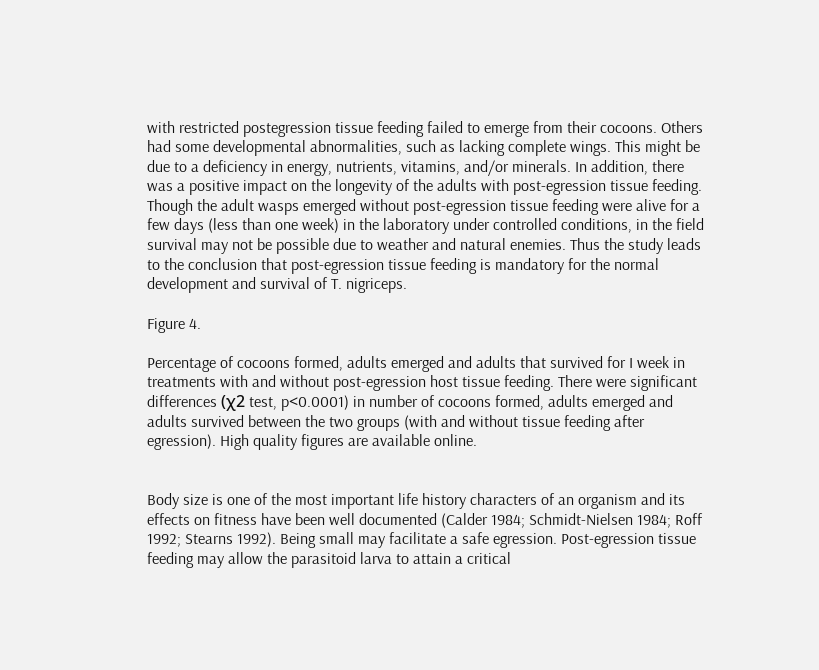with restricted postegression tissue feeding failed to emerge from their cocoons. Others had some developmental abnormalities, such as lacking complete wings. This might be due to a deficiency in energy, nutrients, vitamins, and/or minerals. In addition, there was a positive impact on the longevity of the adults with post-egression tissue feeding. Though the adult wasps emerged without post-egression tissue feeding were alive for a few days (less than one week) in the laboratory under controlled conditions, in the field survival may not be possible due to weather and natural enemies. Thus the study leads to the conclusion that post-egression tissue feeding is mandatory for the normal development and survival of T. nigriceps.

Figure 4.

Percentage of cocoons formed, adults emerged and adults that survived for I week in treatments with and without post-egression host tissue feeding. There were significant differences (χ2 test, p<0.0001) in number of cocoons formed, adults emerged and adults survived between the two groups (with and without tissue feeding after egression). High quality figures are available online.


Body size is one of the most important life history characters of an organism and its effects on fitness have been well documented (Calder 1984; Schmidt-Nielsen 1984; Roff 1992; Stearns 1992). Being small may facilitate a safe egression. Post-egression tissue feeding may allow the parasitoid larva to attain a critical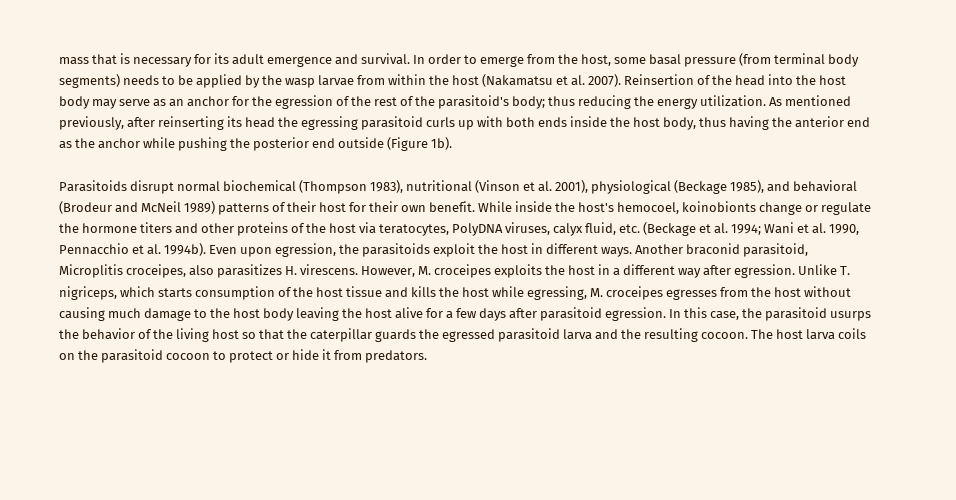mass that is necessary for its adult emergence and survival. In order to emerge from the host, some basal pressure (from terminal body segments) needs to be applied by the wasp larvae from within the host (Nakamatsu et al. 2007). Reinsertion of the head into the host body may serve as an anchor for the egression of the rest of the parasitoid's body; thus reducing the energy utilization. As mentioned previously, after reinserting its head the egressing parasitoid curls up with both ends inside the host body, thus having the anterior end as the anchor while pushing the posterior end outside (Figure 1b).

Parasitoids disrupt normal biochemical (Thompson 1983), nutritional (Vinson et al. 2001), physiological (Beckage 1985), and behavioral (Brodeur and McNeil 1989) patterns of their host for their own benefit. While inside the host's hemocoel, koinobionts change or regulate the hormone titers and other proteins of the host via teratocytes, PolyDNA viruses, calyx fluid, etc. (Beckage et al. 1994; Wani et al. 1990, Pennacchio et al. 1994b). Even upon egression, the parasitoids exploit the host in different ways. Another braconid parasitoid, Microplitis croceipes, also parasitizes H. virescens. However, M. croceipes exploits the host in a different way after egression. Unlike T. nigriceps, which starts consumption of the host tissue and kills the host while egressing, M. croceipes egresses from the host without causing much damage to the host body leaving the host alive for a few days after parasitoid egression. In this case, the parasitoid usurps the behavior of the living host so that the caterpillar guards the egressed parasitoid larva and the resulting cocoon. The host larva coils on the parasitoid cocoon to protect or hide it from predators.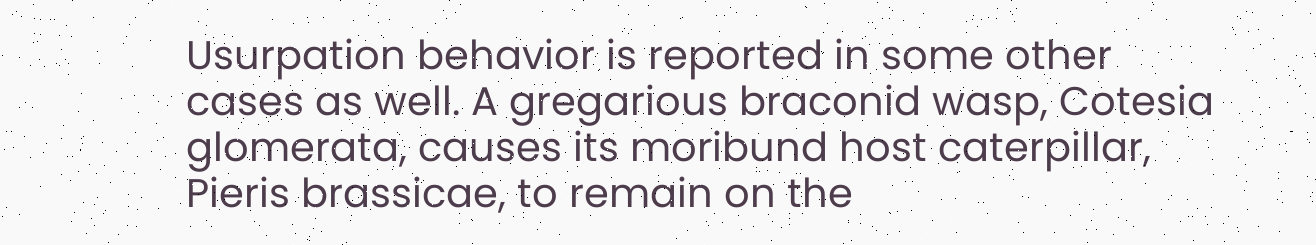Usurpation behavior is reported in some other cases as well. A gregarious braconid wasp, Cotesia glomerata, causes its moribund host caterpillar, Pieris brassicae, to remain on the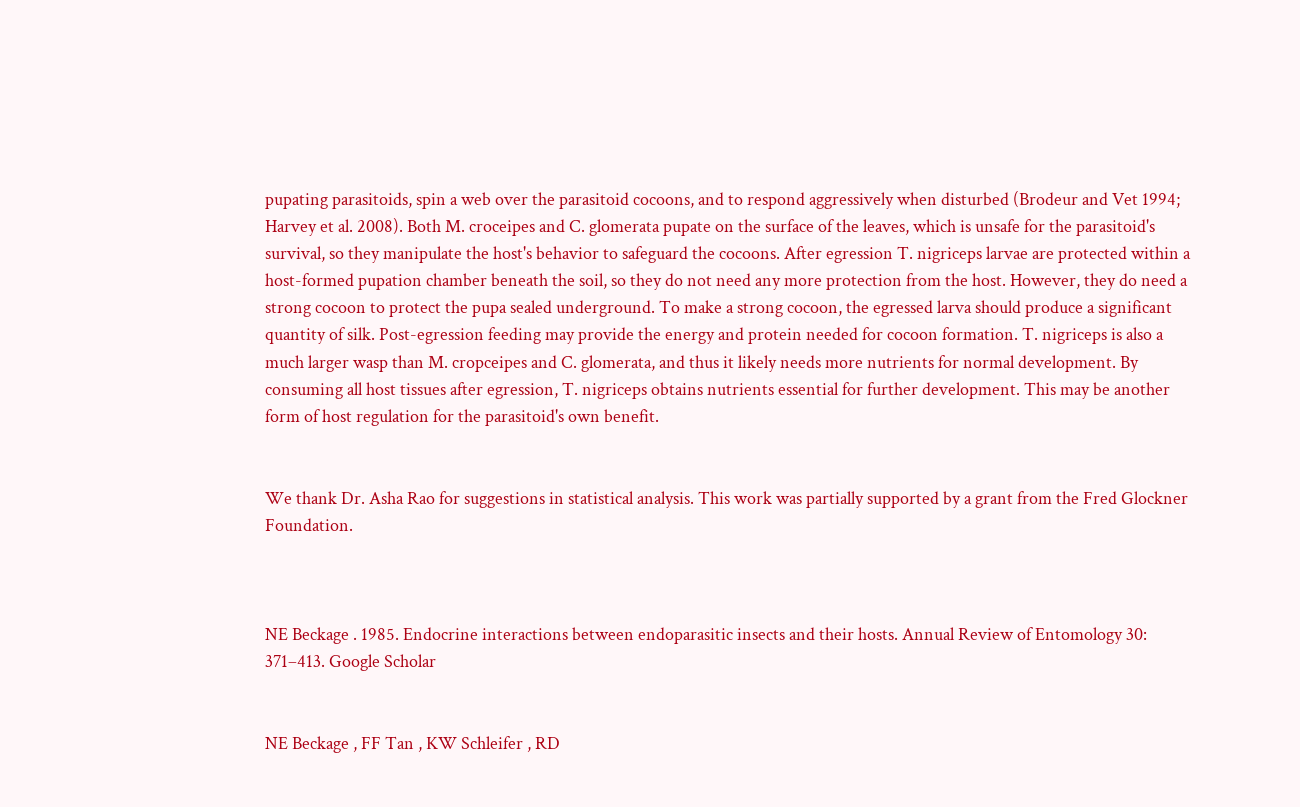pupating parasitoids, spin a web over the parasitoid cocoons, and to respond aggressively when disturbed (Brodeur and Vet 1994; Harvey et al. 2008). Both M. croceipes and C. glomerata pupate on the surface of the leaves, which is unsafe for the parasitoid's survival, so they manipulate the host's behavior to safeguard the cocoons. After egression T. nigriceps larvae are protected within a host-formed pupation chamber beneath the soil, so they do not need any more protection from the host. However, they do need a strong cocoon to protect the pupa sealed underground. To make a strong cocoon, the egressed larva should produce a significant quantity of silk. Post-egression feeding may provide the energy and protein needed for cocoon formation. T. nigriceps is also a much larger wasp than M. cropceipes and C. glomerata, and thus it likely needs more nutrients for normal development. By consuming all host tissues after egression, T. nigriceps obtains nutrients essential for further development. This may be another form of host regulation for the parasitoid's own benefit.


We thank Dr. Asha Rao for suggestions in statistical analysis. This work was partially supported by a grant from the Fred Glockner Foundation.



NE Beckage . 1985. Endocrine interactions between endoparasitic insects and their hosts. Annual Review of Entomology 30: 371–413. Google Scholar


NE Beckage , FF Tan , KW Schleifer , RD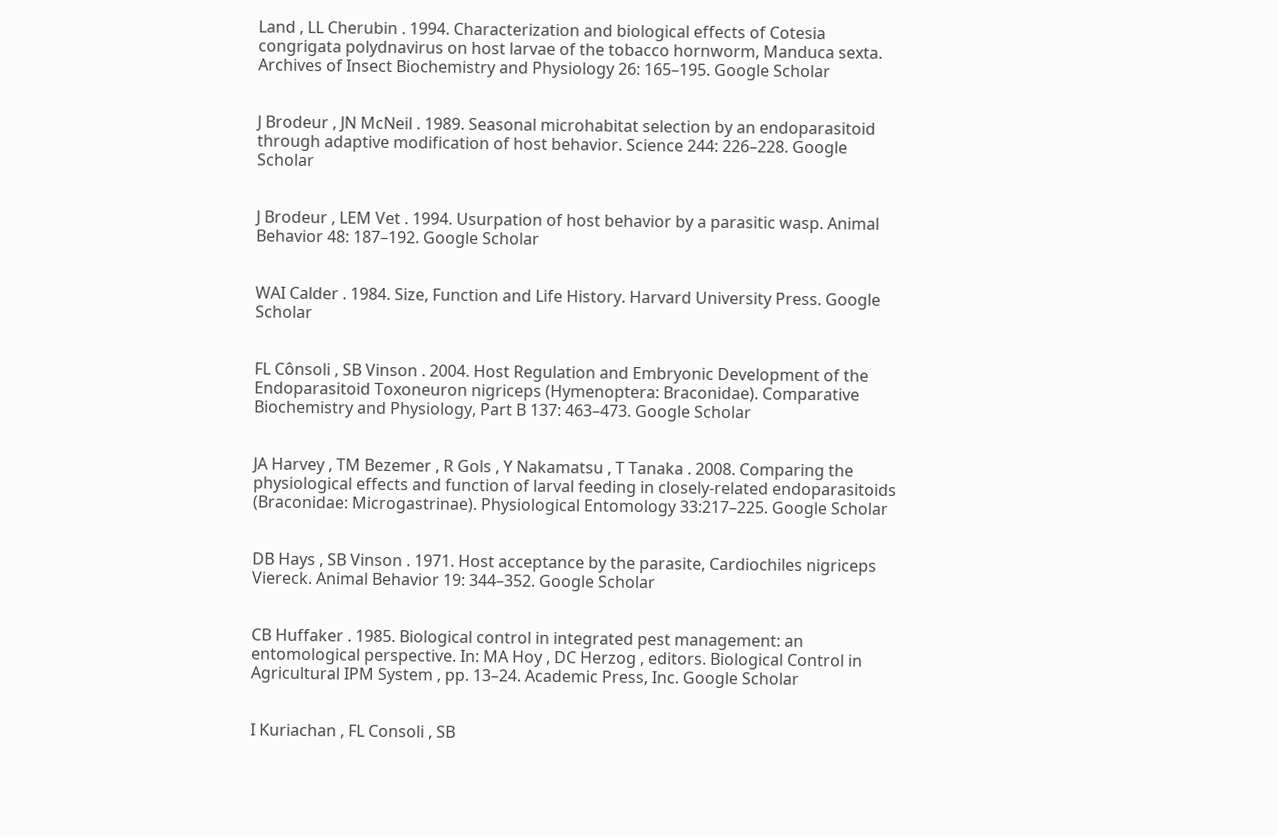Land , LL Cherubin . 1994. Characterization and biological effects of Cotesia congrigata polydnavirus on host larvae of the tobacco hornworm, Manduca sexta. Archives of Insect Biochemistry and Physiology 26: 165–195. Google Scholar


J Brodeur , JN McNeil . 1989. Seasonal microhabitat selection by an endoparasitoid through adaptive modification of host behavior. Science 244: 226–228. Google Scholar


J Brodeur , LEM Vet . 1994. Usurpation of host behavior by a parasitic wasp. Animal Behavior 48: 187–192. Google Scholar


WAI Calder . 1984. Size, Function and Life History. Harvard University Press. Google Scholar


FL Cônsoli , SB Vinson . 2004. Host Regulation and Embryonic Development of the Endoparasitoid Toxoneuron nigriceps (Hymenoptera: Braconidae). Comparative Biochemistry and Physiology, Part B 137: 463–473. Google Scholar


JA Harvey , TM Bezemer , R Gols , Y Nakamatsu , T Tanaka . 2008. Comparing the physiological effects and function of larval feeding in closely-related endoparasitoids (Braconidae: Microgastrinae). Physiological Entomology 33:217–225. Google Scholar


DB Hays , SB Vinson . 1971. Host acceptance by the parasite, Cardiochiles nigriceps Viereck. Animal Behavior 19: 344–352. Google Scholar


CB Huffaker . 1985. Biological control in integrated pest management: an entomological perspective. In: MA Hoy , DC Herzog , editors. Biological Control in Agricultural IPM System , pp. 13–24. Academic Press, Inc. Google Scholar


I Kuriachan , FL Consoli , SB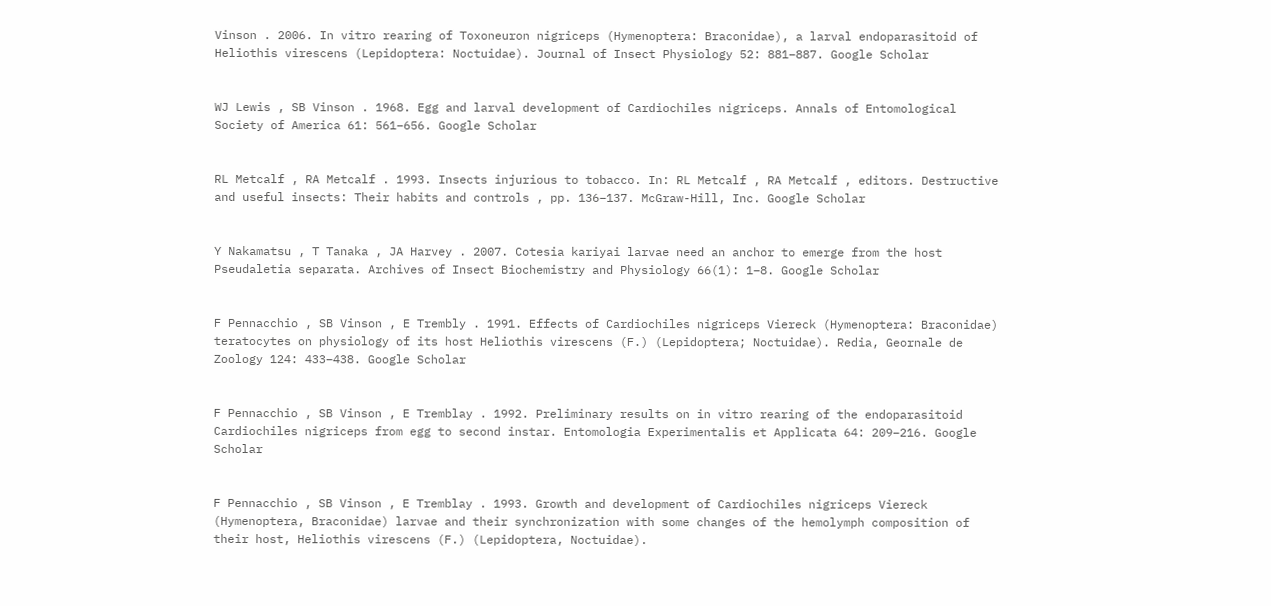Vinson . 2006. In vitro rearing of Toxoneuron nigriceps (Hymenoptera: Braconidae), a larval endoparasitoid of Heliothis virescens (Lepidoptera: Noctuidae). Journal of Insect Physiology 52: 881–887. Google Scholar


WJ Lewis , SB Vinson . 1968. Egg and larval development of Cardiochiles nigriceps. Annals of Entomological Society of America 61: 561–656. Google Scholar


RL Metcalf , RA Metcalf . 1993. Insects injurious to tobacco. In: RL Metcalf , RA Metcalf , editors. Destructive and useful insects: Their habits and controls , pp. 136–137. McGraw-Hill, Inc. Google Scholar


Y Nakamatsu , T Tanaka , JA Harvey . 2007. Cotesia kariyai larvae need an anchor to emerge from the host Pseudaletia separata. Archives of Insect Biochemistry and Physiology 66(1): 1–8. Google Scholar


F Pennacchio , SB Vinson , E Trembly . 1991. Effects of Cardiochiles nigriceps Viereck (Hymenoptera: Braconidae) teratocytes on physiology of its host Heliothis virescens (F.) (Lepidoptera; Noctuidae). Redia, Geornale de Zoology 124: 433–438. Google Scholar


F Pennacchio , SB Vinson , E Tremblay . 1992. Preliminary results on in vitro rearing of the endoparasitoid Cardiochiles nigriceps from egg to second instar. Entomologia Experimentalis et Applicata 64: 209–216. Google Scholar


F Pennacchio , SB Vinson , E Tremblay . 1993. Growth and development of Cardiochiles nigriceps Viereck (Hymenoptera, Braconidae) larvae and their synchronization with some changes of the hemolymph composition of their host, Heliothis virescens (F.) (Lepidoptera, Noctuidae).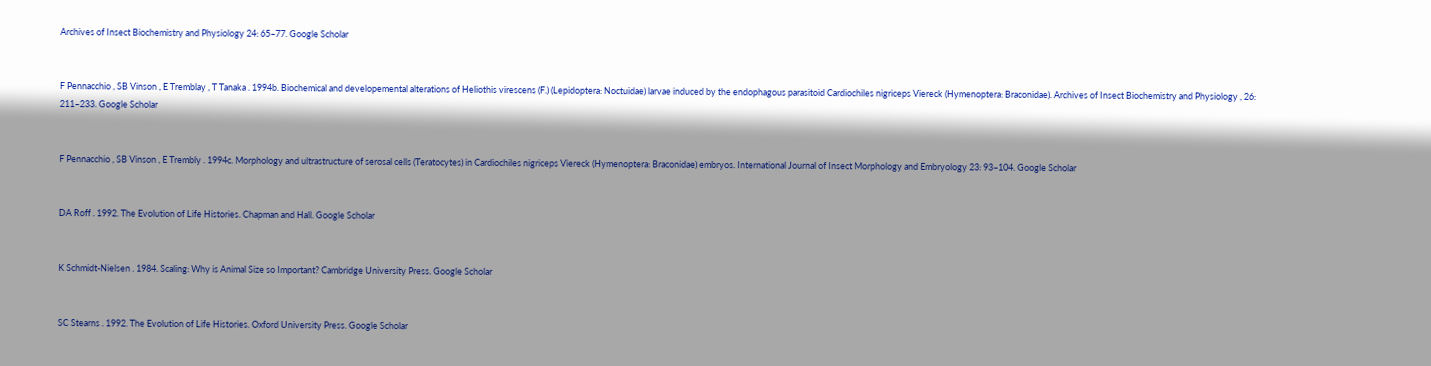Archives of Insect Biochemistry and Physiology 24: 65–77. Google Scholar


F Pennacchio , SB Vinson , E Tremblay , T Tanaka . 1994b. Biochemical and developemental alterations of Heliothis virescens (F.) (Lepidoptera: Noctuidae) larvae induced by the endophagous parasitoid Cardiochiles nigriceps Viereck (Hymenoptera: Braconidae). Archives of Insect Biochemistry and Physiology , 26: 211–233. Google Scholar


F Pennacchio , SB Vinson , E Trembly . 1994c. Morphology and ultrastructure of serosal cells (Teratocytes) in Cardiochiles nigriceps Viereck (Hymenoptera: Braconidae) embryos. International Journal of Insect Morphology and Embryology 23: 93–104. Google Scholar


DA Roff . 1992. The Evolution of Life Histories. Chapman and Hall. Google Scholar


K Schmidt-Nielsen . 1984. Scaling: Why is Animal Size so Important? Cambridge University Press. Google Scholar


SC Stearns . 1992. The Evolution of Life Histories. Oxford University Press. Google Scholar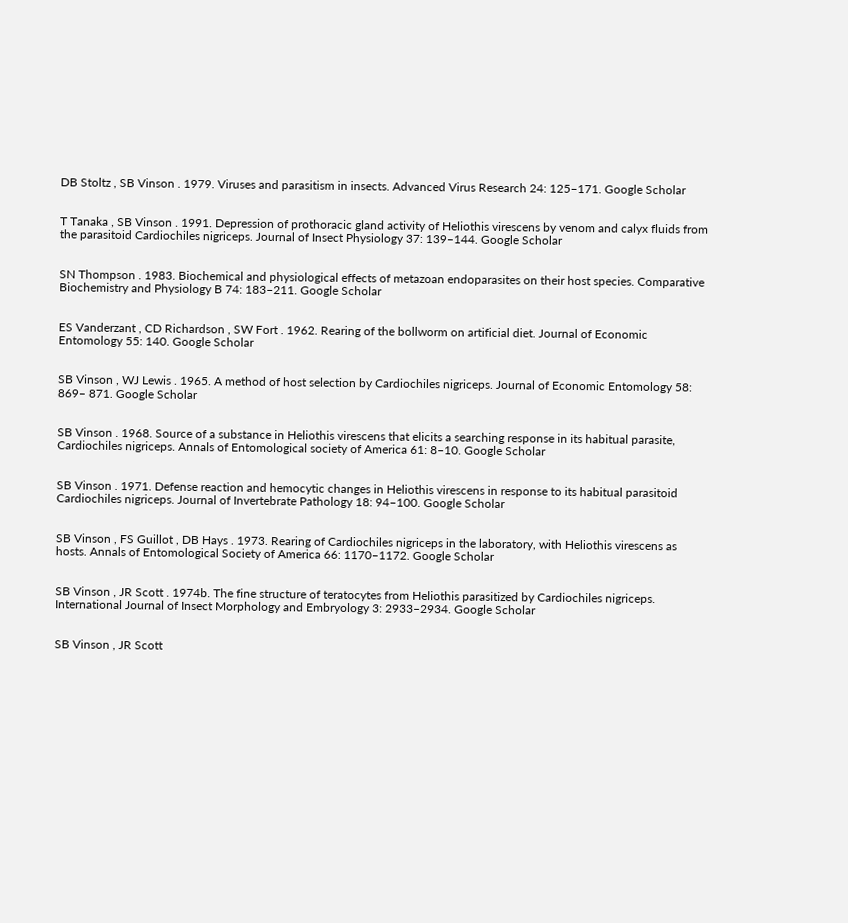DB Stoltz , SB Vinson . 1979. Viruses and parasitism in insects. Advanced Virus Research 24: 125–171. Google Scholar


T Tanaka , SB Vinson . 1991. Depression of prothoracic gland activity of Heliothis virescens by venom and calyx fluids from the parasitoid Cardiochiles nigriceps. Journal of Insect Physiology 37: 139–144. Google Scholar


SN Thompson . 1983. Biochemical and physiological effects of metazoan endoparasites on their host species. Comparative Biochemistry and Physiology B 74: 183–211. Google Scholar


ES Vanderzant , CD Richardson , SW Fort . 1962. Rearing of the bollworm on artificial diet. Journal of Economic Entomology 55: 140. Google Scholar


SB Vinson , WJ Lewis . 1965. A method of host selection by Cardiochiles nigriceps. Journal of Economic Entomology 58: 869– 871. Google Scholar


SB Vinson . 1968. Source of a substance in Heliothis virescens that elicits a searching response in its habitual parasite, Cardiochiles nigriceps. Annals of Entomological society of America 61: 8–10. Google Scholar


SB Vinson . 1971. Defense reaction and hemocytic changes in Heliothis virescens in response to its habitual parasitoid Cardiochiles nigriceps. Journal of Invertebrate Pathology 18: 94–100. Google Scholar


SB Vinson , FS Guillot , DB Hays . 1973. Rearing of Cardiochiles nigriceps in the laboratory, with Heliothis virescens as hosts. Annals of Entomological Society of America 66: 1170–1172. Google Scholar


SB Vinson , JR Scott . 1974b. The fine structure of teratocytes from Heliothis parasitized by Cardiochiles nigriceps. International Journal of Insect Morphology and Embryology 3: 2933–2934. Google Scholar


SB Vinson , JR Scott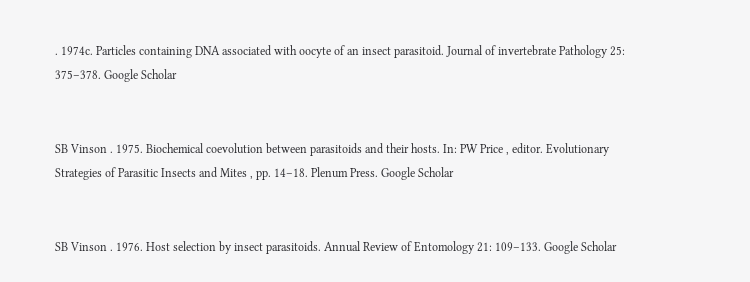. 1974c. Particles containing DNA associated with oocyte of an insect parasitoid. Journal of invertebrate Pathology 25: 375–378. Google Scholar


SB Vinson . 1975. Biochemical coevolution between parasitoids and their hosts. In: PW Price , editor. Evolutionary Strategies of Parasitic Insects and Mites , pp. 14–18. Plenum Press. Google Scholar


SB Vinson . 1976. Host selection by insect parasitoids. Annual Review of Entomology 21: 109–133. Google Scholar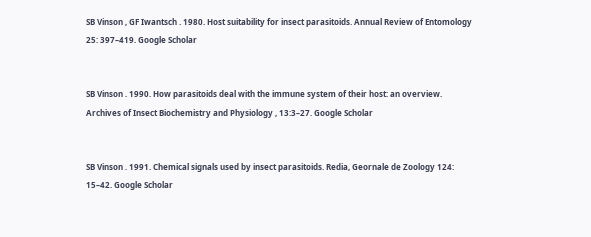SB Vinson , GF Iwantsch . 1980. Host suitability for insect parasitoids. Annual Review of Entomology 25: 397–419. Google Scholar


SB Vinson . 1990. How parasitoids deal with the immune system of their host: an overview. Archives of Insect Biochemistry and Physiology , 13:3–27. Google Scholar


SB Vinson . 1991. Chemical signals used by insect parasitoids. Redia, Geornale de Zoology 124: 15–42. Google Scholar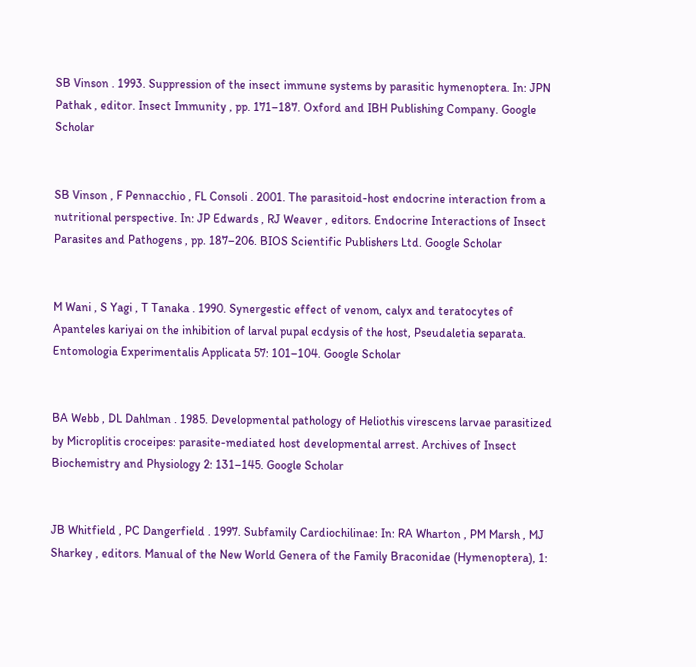SB Vinson . 1993. Suppression of the insect immune systems by parasitic hymenoptera. In: JPN Pathak , editor. Insect Immunity , pp. 171–187. Oxford and IBH Publishing Company. Google Scholar


SB Vinson , F Pennacchio , FL Consoli . 2001. The parasitoid-host endocrine interaction from a nutritional perspective. In: JP Edwards , RJ Weaver , editors. Endocrine Interactions of Insect Parasites and Pathogens , pp. 187–206. BIOS Scientific Publishers Ltd. Google Scholar


M Wani , S Yagi , T Tanaka . 1990. Synergestic effect of venom, calyx and teratocytes of Apanteles kariyai on the inhibition of larval pupal ecdysis of the host, Pseudaletia separata. Entomologia Experimentalis Applicata 57: 101–104. Google Scholar


BA Webb , DL Dahlman . 1985. Developmental pathology of Heliothis virescens larvae parasitized by Microplitis croceipes: parasite-mediated host developmental arrest. Archives of Insect Biochemistry and Physiology 2: 131–145. Google Scholar


JB Whitfield , PC Dangerfield . 1997. Subfamily Cardiochilinae: In: RA Wharton , PM Marsh , MJ Sharkey , editors. Manual of the New World Genera of the Family Braconidae (Hymenoptera), 1: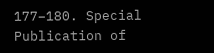177–180. Special Publication of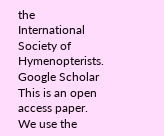the International Society of Hymenopterists. Google Scholar
This is an open access paper. We use the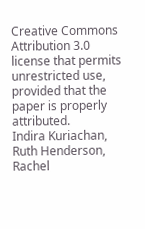Creative Commons Attribution 3.0 license that permits unrestricted use, provided that the paper is properly attributed.
Indira Kuriachan, Ruth Henderson, Rachel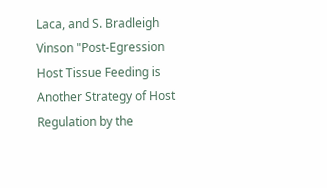Laca, and S. Bradleigh Vinson "Post-Egression Host Tissue Feeding is Another Strategy of Host Regulation by the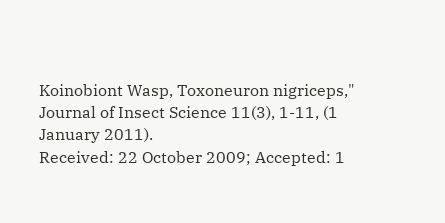Koinobiont Wasp, Toxoneuron nigriceps," Journal of Insect Science 11(3), 1-11, (1 January 2011).
Received: 22 October 2009; Accepted: 1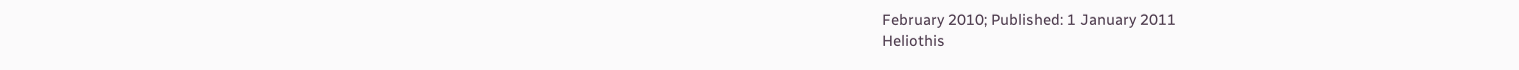February 2010; Published: 1 January 2011
Heliothis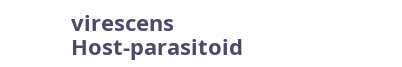virescens
Host-parasitoid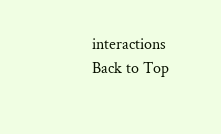interactions
Back to Top